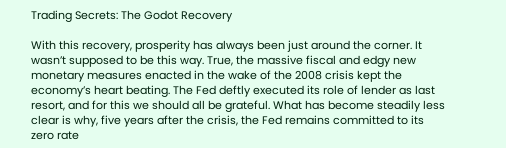Trading Secrets: The Godot Recovery

With this recovery, prosperity has always been just around the corner. It wasn’t supposed to be this way. True, the massive fiscal and edgy new monetary measures enacted in the wake of the 2008 crisis kept the economy’s heart beating. The Fed deftly executed its role of lender as last resort, and for this we should all be grateful. What has become steadily less clear is why, five years after the crisis, the Fed remains committed to its zero rate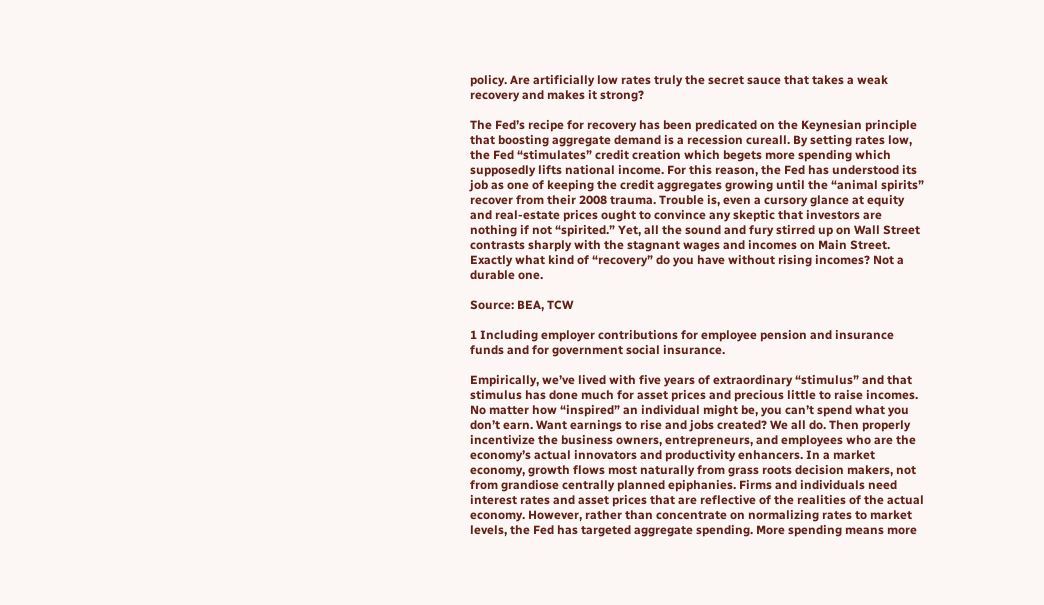policy. Are artificially low rates truly the secret sauce that takes a weak recovery and makes it strong?

The Fed’s recipe for recovery has been predicated on the Keynesian principle that boosting aggregate demand is a recession cureall. By setting rates low, the Fed “stimulates” credit creation which begets more spending which supposedly lifts national income. For this reason, the Fed has understood its job as one of keeping the credit aggregates growing until the “animal spirits” recover from their 2008 trauma. Trouble is, even a cursory glance at equity and real-estate prices ought to convince any skeptic that investors are nothing if not “spirited.” Yet, all the sound and fury stirred up on Wall Street contrasts sharply with the stagnant wages and incomes on Main Street. Exactly what kind of “recovery” do you have without rising incomes? Not a durable one.

Source: BEA, TCW

1 Including employer contributions for employee pension and insurance funds and for government social insurance.

Empirically, we’ve lived with five years of extraordinary “stimulus” and that stimulus has done much for asset prices and precious little to raise incomes. No matter how “inspired” an individual might be, you can’t spend what you don’t earn. Want earnings to rise and jobs created? We all do. Then properly incentivize the business owners, entrepreneurs, and employees who are the economy’s actual innovators and productivity enhancers. In a market economy, growth flows most naturally from grass roots decision makers, not from grandiose centrally planned epiphanies. Firms and individuals need interest rates and asset prices that are reflective of the realities of the actual economy. However, rather than concentrate on normalizing rates to market levels, the Fed has targeted aggregate spending. More spending means more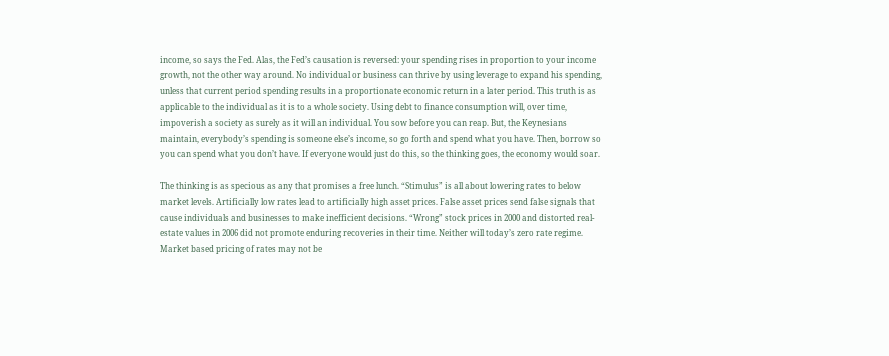income, so says the Fed. Alas, the Fed’s causation is reversed: your spending rises in proportion to your income growth, not the other way around. No individual or business can thrive by using leverage to expand his spending, unless that current period spending results in a proportionate economic return in a later period. This truth is as applicable to the individual as it is to a whole society. Using debt to finance consumption will, over time, impoverish a society as surely as it will an individual. You sow before you can reap. But, the Keynesians maintain, everybody’s spending is someone else’s income, so go forth and spend what you have. Then, borrow so you can spend what you don’t have. If everyone would just do this, so the thinking goes, the economy would soar.

The thinking is as specious as any that promises a free lunch. “Stimulus” is all about lowering rates to below market levels. Artificially low rates lead to artificially high asset prices. False asset prices send false signals that cause individuals and businesses to make inefficient decisions. “Wrong” stock prices in 2000 and distorted real-estate values in 2006 did not promote enduring recoveries in their time. Neither will today’s zero rate regime. Market based pricing of rates may not be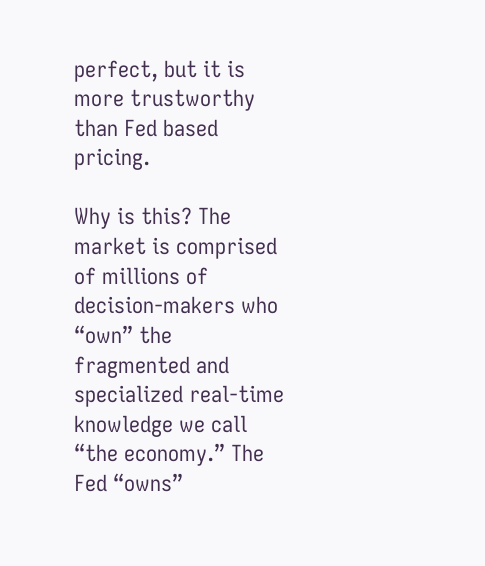perfect, but it is more trustworthy than Fed based pricing.

Why is this? The market is comprised of millions of decision-makers who “own” the fragmented and specialized real-time knowledge we call “the economy.” The Fed “owns”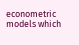econometric models which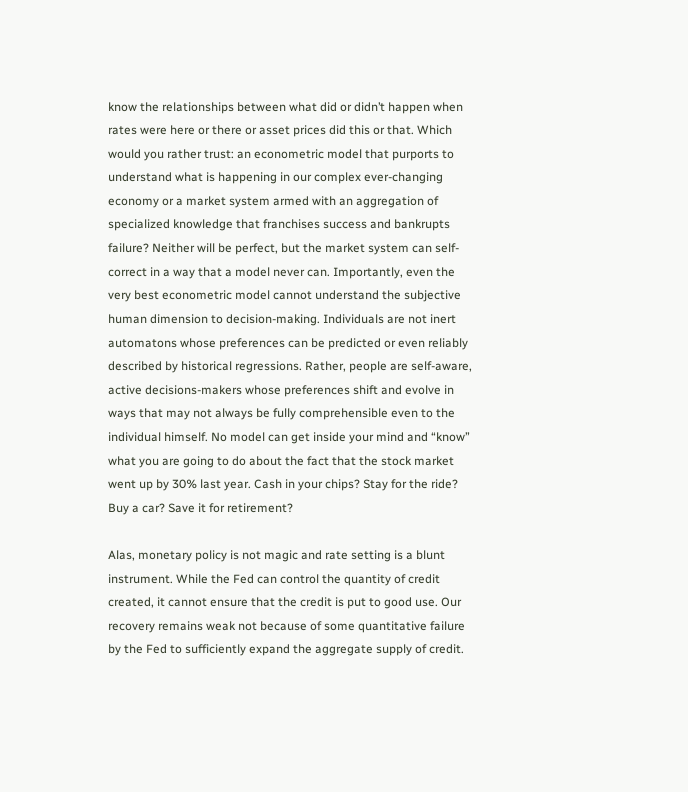know the relationships between what did or didn’t happen when rates were here or there or asset prices did this or that. Which would you rather trust: an econometric model that purports to understand what is happening in our complex ever-changing economy or a market system armed with an aggregation of specialized knowledge that franchises success and bankrupts failure? Neither will be perfect, but the market system can self-correct in a way that a model never can. Importantly, even the very best econometric model cannot understand the subjective human dimension to decision-making. Individuals are not inert automatons whose preferences can be predicted or even reliably described by historical regressions. Rather, people are self-aware, active decisions-makers whose preferences shift and evolve in ways that may not always be fully comprehensible even to the individual himself. No model can get inside your mind and “know” what you are going to do about the fact that the stock market went up by 30% last year. Cash in your chips? Stay for the ride? Buy a car? Save it for retirement?

Alas, monetary policy is not magic and rate setting is a blunt instrument. While the Fed can control the quantity of credit created, it cannot ensure that the credit is put to good use. Our recovery remains weak not because of some quantitative failure by the Fed to sufficiently expand the aggregate supply of credit.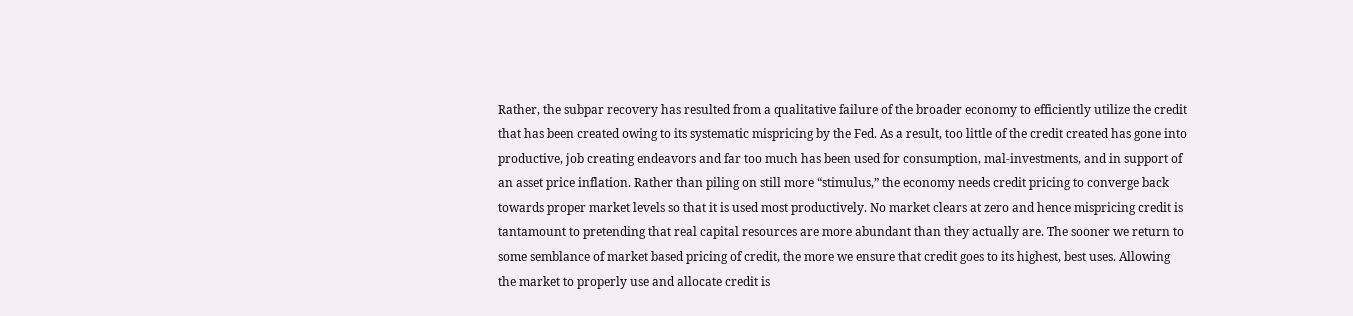Rather, the subpar recovery has resulted from a qualitative failure of the broader economy to efficiently utilize the credit that has been created owing to its systematic mispricing by the Fed. As a result, too little of the credit created has gone into productive, job creating endeavors and far too much has been used for consumption, mal-investments, and in support of an asset price inflation. Rather than piling on still more “stimulus,” the economy needs credit pricing to converge back towards proper market levels so that it is used most productively. No market clears at zero and hence mispricing credit is tantamount to pretending that real capital resources are more abundant than they actually are. The sooner we return to some semblance of market based pricing of credit, the more we ensure that credit goes to its highest, best uses. Allowing the market to properly use and allocate credit is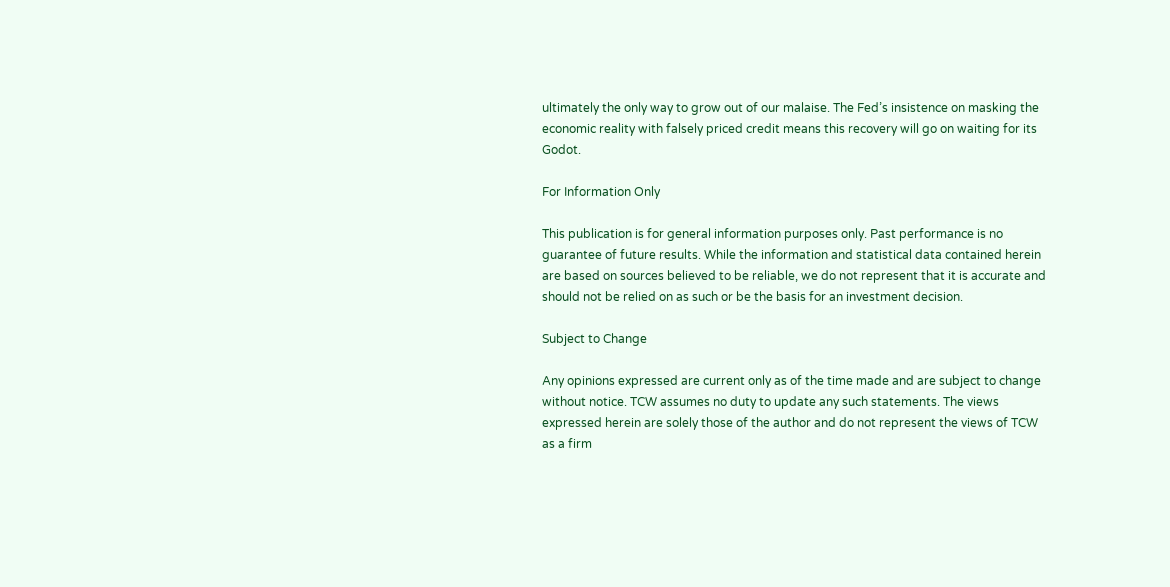ultimately the only way to grow out of our malaise. The Fed’s insistence on masking the economic reality with falsely priced credit means this recovery will go on waiting for its Godot.

For Information Only

This publication is for general information purposes only. Past performance is no guarantee of future results. While the information and statistical data contained herein are based on sources believed to be reliable, we do not represent that it is accurate and should not be relied on as such or be the basis for an investment decision.

Subject to Change

Any opinions expressed are current only as of the time made and are subject to change without notice. TCW assumes no duty to update any such statements. The views expressed herein are solely those of the author and do not represent the views of TCW as a firm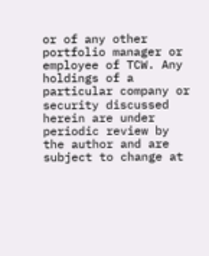or of any other portfolio manager or employee of TCW. Any holdings of a particular company or security discussed herein are under periodic review by the author and are subject to change at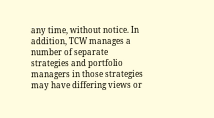any time, without notice. In addition, TCW manages a number of separate strategies and portfolio managers in those strategies may have differing views or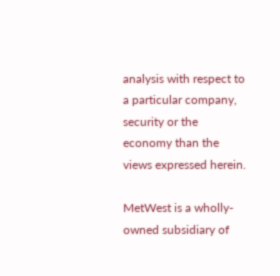analysis with respect to a particular company, security or the economy than the views expressed herein.

MetWest is a wholly-owned subsidiary of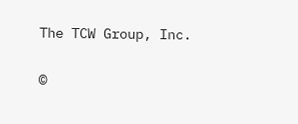The TCW Group, Inc.

©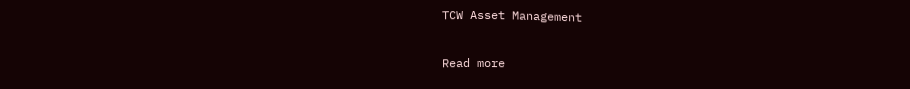TCW Asset Management

Read more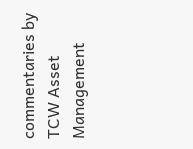commentaries by TCW Asset Management